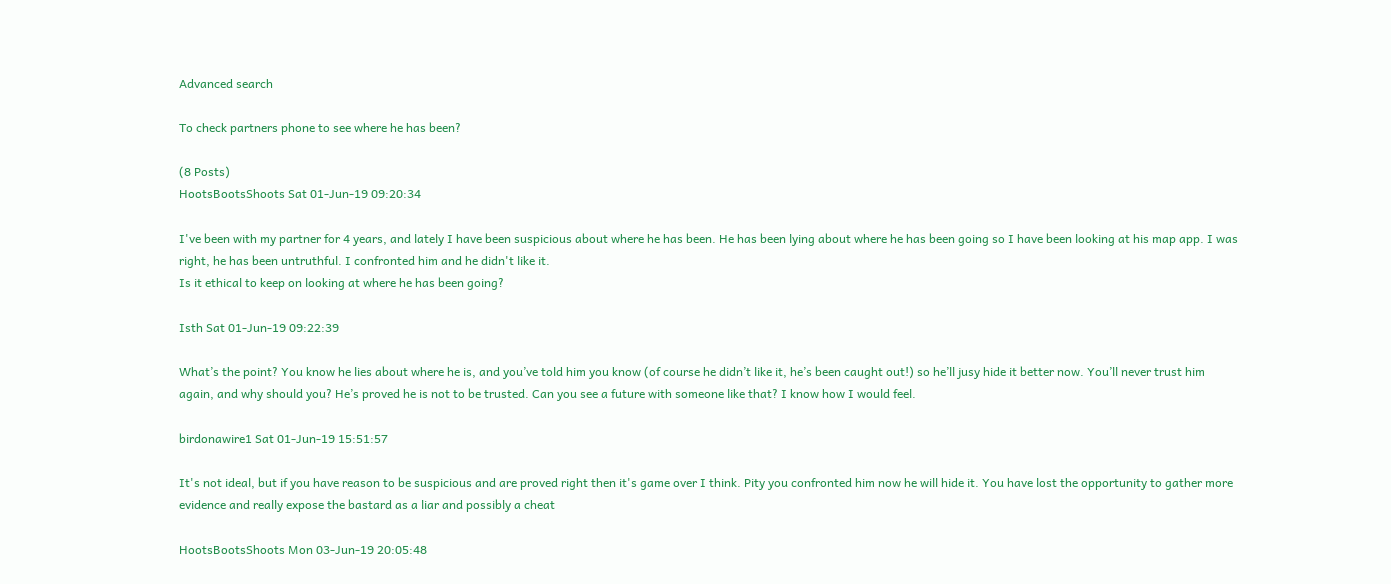Advanced search

To check partners phone to see where he has been?

(8 Posts)
HootsBootsShoots Sat 01-Jun-19 09:20:34

I've been with my partner for 4 years, and lately I have been suspicious about where he has been. He has been lying about where he has been going so I have been looking at his map app. I was right, he has been untruthful. I confronted him and he didn't like it.
Is it ethical to keep on looking at where he has been going?

Isth Sat 01-Jun-19 09:22:39

What’s the point? You know he lies about where he is, and you’ve told him you know (of course he didn’t like it, he’s been caught out!) so he’ll jusy hide it better now. You’ll never trust him again, and why should you? He’s proved he is not to be trusted. Can you see a future with someone like that? I know how I would feel.

birdonawire1 Sat 01-Jun-19 15:51:57

It's not ideal, but if you have reason to be suspicious and are proved right then it's game over I think. Pity you confronted him now he will hide it. You have lost the opportunity to gather more evidence and really expose the bastard as a liar and possibly a cheat

HootsBootsShoots Mon 03-Jun-19 20:05:48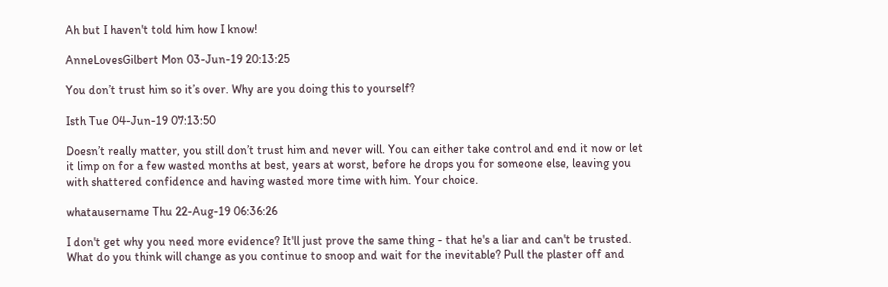Ah but I haven't told him how I know!

AnneLovesGilbert Mon 03-Jun-19 20:13:25

You don’t trust him so it’s over. Why are you doing this to yourself?

Isth Tue 04-Jun-19 07:13:50

Doesn’t really matter, you still don’t trust him and never will. You can either take control and end it now or let it limp on for a few wasted months at best, years at worst, before he drops you for someone else, leaving you with shattered confidence and having wasted more time with him. Your choice.

whatausername Thu 22-Aug-19 06:36:26

I don't get why you need more evidence? It'll just prove the same thing - that he's a liar and can't be trusted. What do you think will change as you continue to snoop and wait for the inevitable? Pull the plaster off and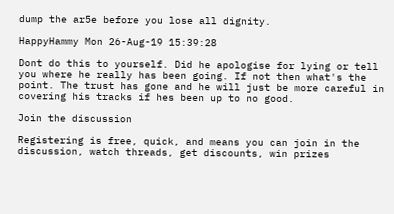dump the ar5e before you lose all dignity.

HappyHammy Mon 26-Aug-19 15:39:28

Dont do this to yourself. Did he apologise for lying or tell you where he really has been going. If not then what's the point. The trust has gone and he will just be more careful in covering his tracks if hes been up to no good.

Join the discussion

Registering is free, quick, and means you can join in the discussion, watch threads, get discounts, win prizes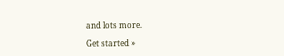and lots more.

Get started »